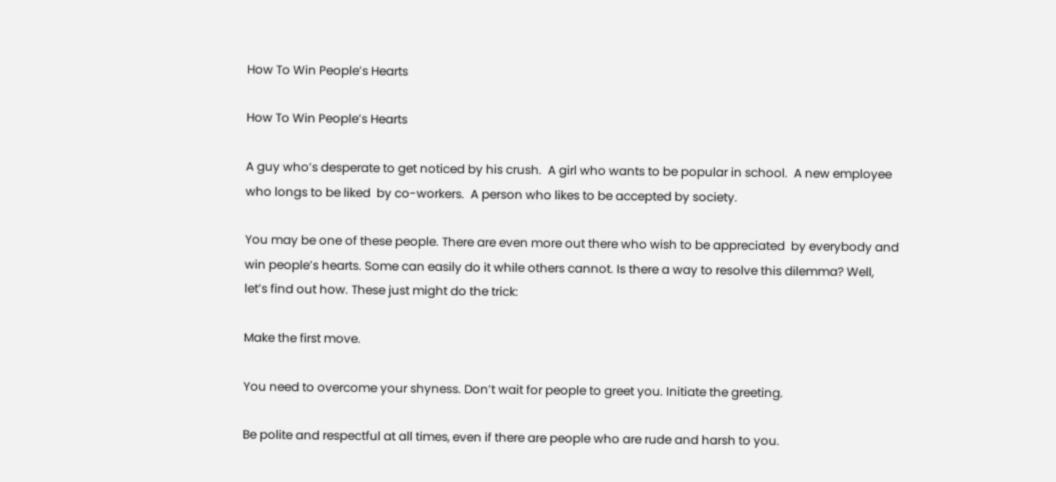How To Win People’s Hearts

How To Win People’s Hearts

A guy who’s desperate to get noticed by his crush.  A girl who wants to be popular in school.  A new employee who longs to be liked  by co-workers.  A person who likes to be accepted by society.

You may be one of these people. There are even more out there who wish to be appreciated  by everybody and win people’s hearts. Some can easily do it while others cannot. Is there a way to resolve this dilemma? Well, let’s find out how. These just might do the trick:

Make the first move.

You need to overcome your shyness. Don’t wait for people to greet you. Initiate the greeting.

Be polite and respectful at all times, even if there are people who are rude and harsh to you.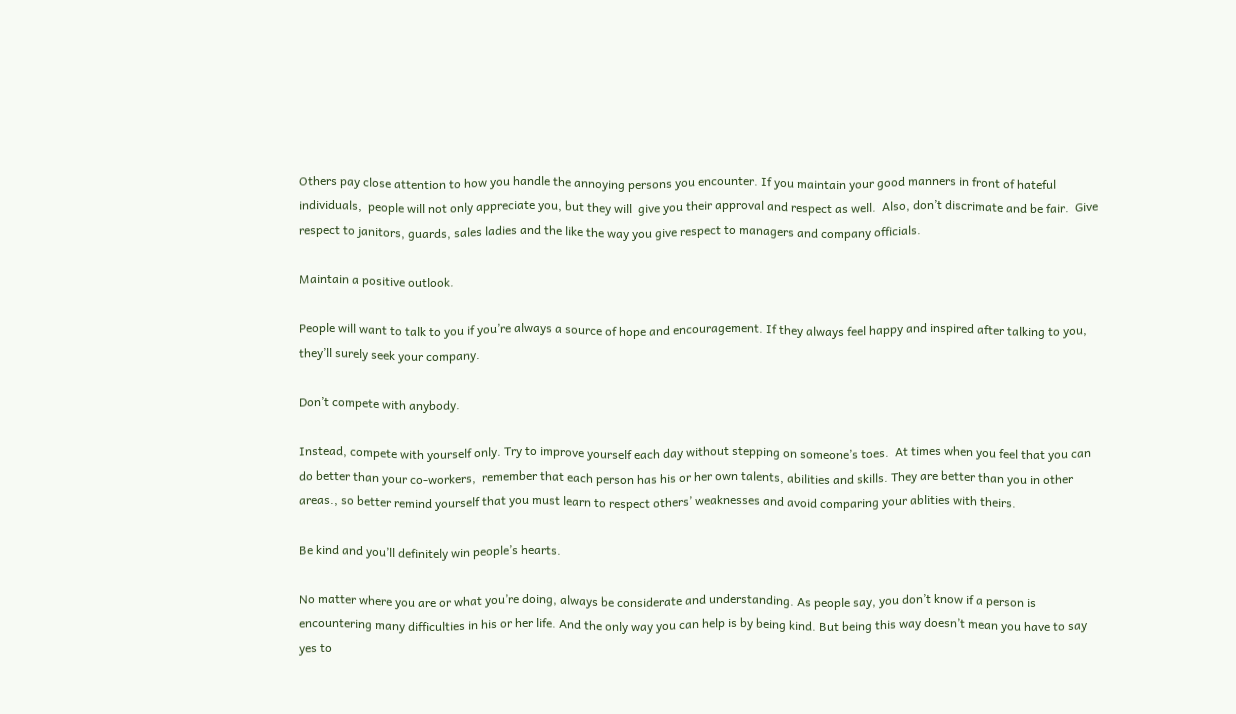Others pay close attention to how you handle the annoying persons you encounter. If you maintain your good manners in front of hateful individuals,  people will not only appreciate you, but they will  give you their approval and respect as well.  Also, don’t discrimate and be fair.  Give respect to janitors, guards, sales ladies and the like the way you give respect to managers and company officials.

Maintain a positive outlook.

People will want to talk to you if you’re always a source of hope and encouragement. If they always feel happy and inspired after talking to you, they’ll surely seek your company.

Don’t compete with anybody.

Instead, compete with yourself only. Try to improve yourself each day without stepping on someone’s toes.  At times when you feel that you can do better than your co-workers,  remember that each person has his or her own talents, abilities and skills. They are better than you in other areas., so better remind yourself that you must learn to respect others’ weaknesses and avoid comparing your ablities with theirs.

Be kind and you’ll definitely win people’s hearts.

No matter where you are or what you’re doing, always be considerate and understanding. As people say, you don’t know if a person is encountering many difficulties in his or her life. And the only way you can help is by being kind. But being this way doesn’t mean you have to say yes to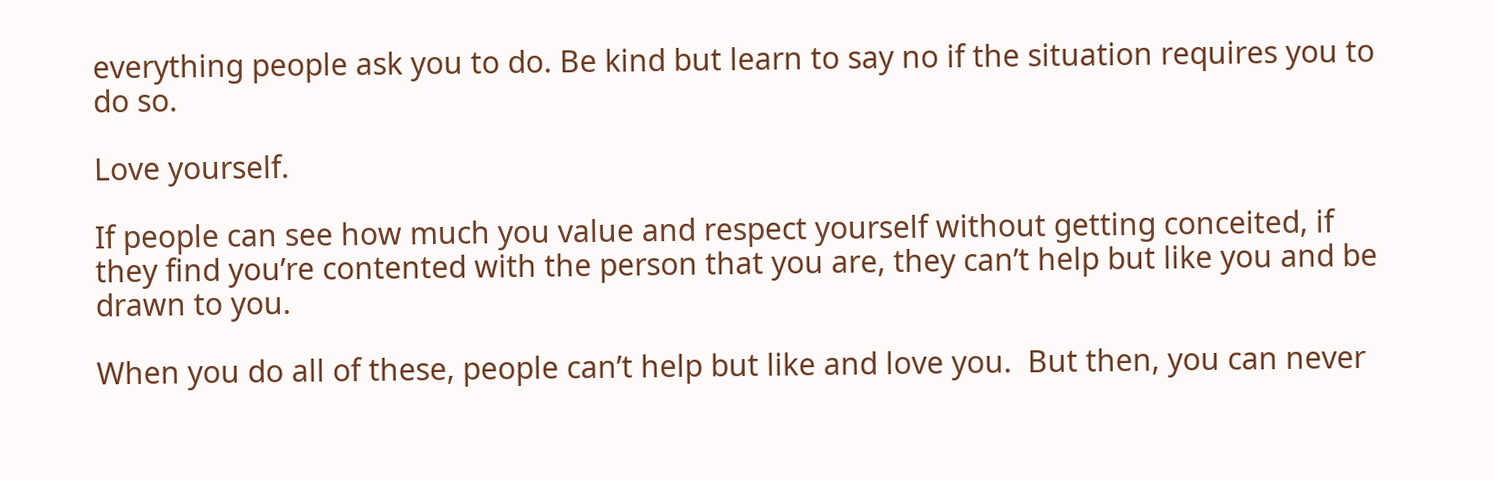everything people ask you to do. Be kind but learn to say no if the situation requires you to do so.

Love yourself.

If people can see how much you value and respect yourself without getting conceited, if they find you’re contented with the person that you are, they can’t help but like you and be drawn to you.

When you do all of these, people can’t help but like and love you.  But then, you can never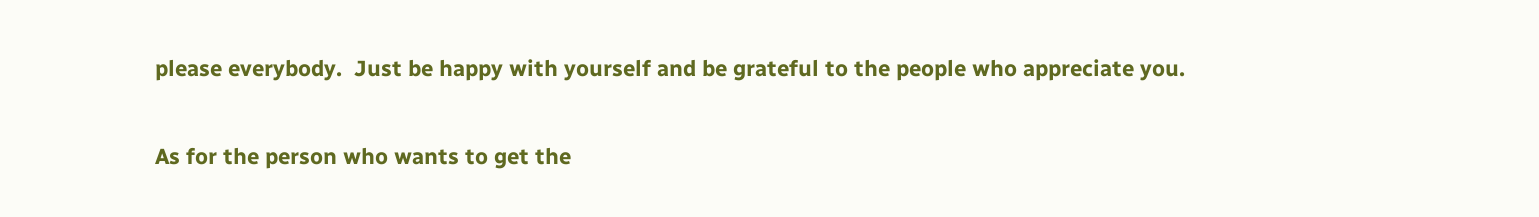please everybody.  Just be happy with yourself and be grateful to the people who appreciate you.

As for the person who wants to get the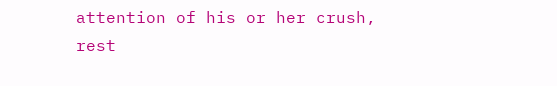attention of his or her crush, rest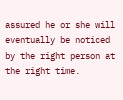assured he or she will eventually be noticed by the right person at the right time.